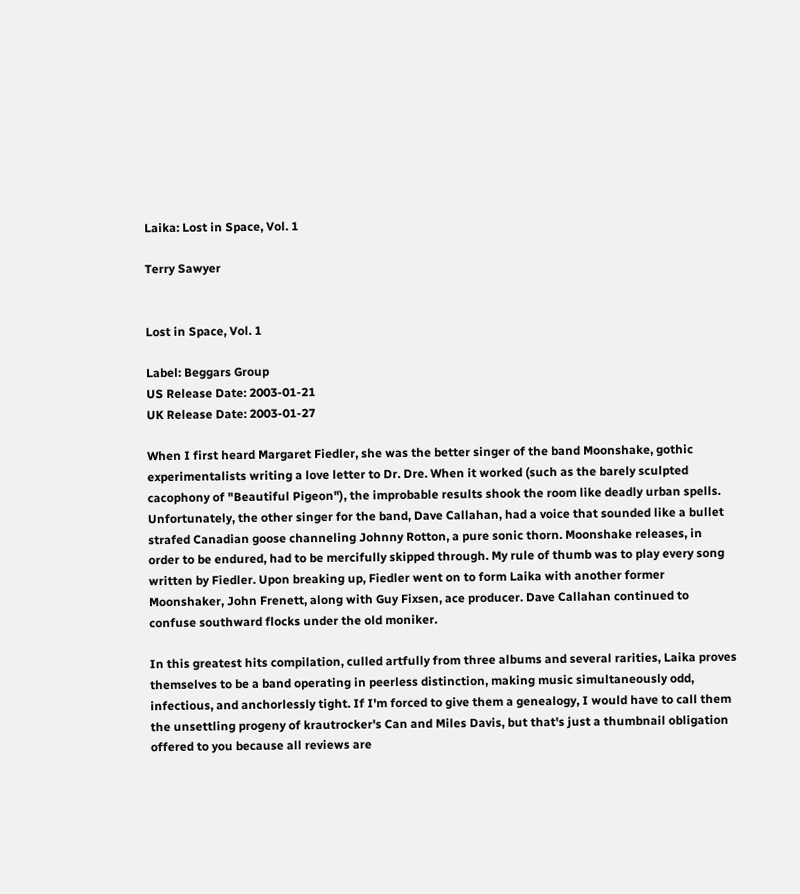Laika: Lost in Space, Vol. 1

Terry Sawyer


Lost in Space, Vol. 1

Label: Beggars Group
US Release Date: 2003-01-21
UK Release Date: 2003-01-27

When I first heard Margaret Fiedler, she was the better singer of the band Moonshake, gothic experimentalists writing a love letter to Dr. Dre. When it worked (such as the barely sculpted cacophony of "Beautiful Pigeon"), the improbable results shook the room like deadly urban spells. Unfortunately, the other singer for the band, Dave Callahan, had a voice that sounded like a bullet strafed Canadian goose channeling Johnny Rotton, a pure sonic thorn. Moonshake releases, in order to be endured, had to be mercifully skipped through. My rule of thumb was to play every song written by Fiedler. Upon breaking up, Fiedler went on to form Laika with another former Moonshaker, John Frenett, along with Guy Fixsen, ace producer. Dave Callahan continued to confuse southward flocks under the old moniker.

In this greatest hits compilation, culled artfully from three albums and several rarities, Laika proves themselves to be a band operating in peerless distinction, making music simultaneously odd, infectious, and anchorlessly tight. If I'm forced to give them a genealogy, I would have to call them the unsettling progeny of krautrocker's Can and Miles Davis, but that's just a thumbnail obligation offered to you because all reviews are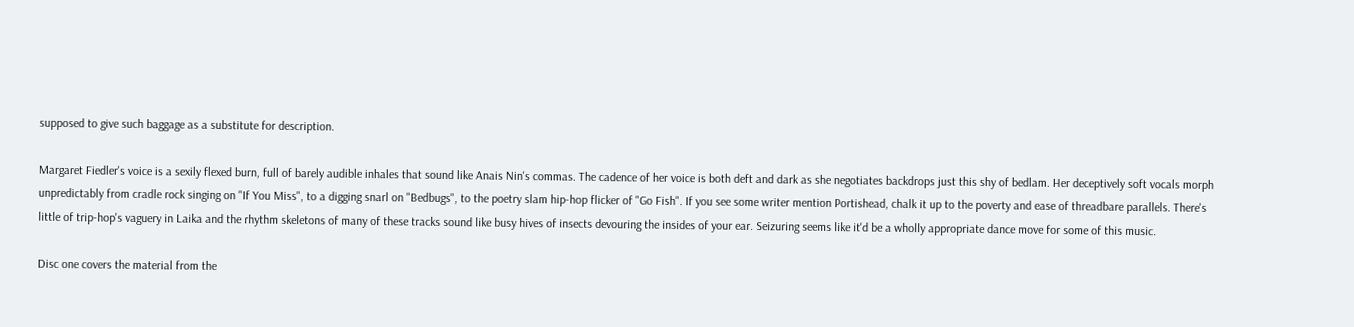supposed to give such baggage as a substitute for description.

Margaret Fiedler's voice is a sexily flexed burn, full of barely audible inhales that sound like Anais Nin's commas. The cadence of her voice is both deft and dark as she negotiates backdrops just this shy of bedlam. Her deceptively soft vocals morph unpredictably from cradle rock singing on "If You Miss", to a digging snarl on "Bedbugs", to the poetry slam hip-hop flicker of "Go Fish". If you see some writer mention Portishead, chalk it up to the poverty and ease of threadbare parallels. There's little of trip-hop's vaguery in Laika and the rhythm skeletons of many of these tracks sound like busy hives of insects devouring the insides of your ear. Seizuring seems like it'd be a wholly appropriate dance move for some of this music.

Disc one covers the material from the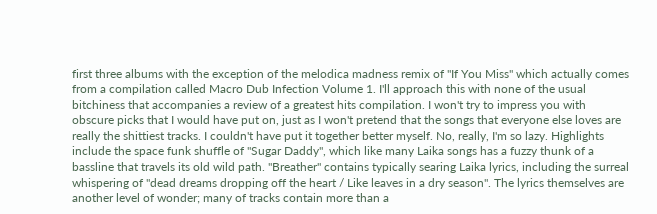first three albums with the exception of the melodica madness remix of "If You Miss" which actually comes from a compilation called Macro Dub Infection Volume 1. I'll approach this with none of the usual bitchiness that accompanies a review of a greatest hits compilation. I won't try to impress you with obscure picks that I would have put on, just as I won't pretend that the songs that everyone else loves are really the shittiest tracks. I couldn't have put it together better myself. No, really, I'm so lazy. Highlights include the space funk shuffle of "Sugar Daddy", which like many Laika songs has a fuzzy thunk of a bassline that travels its old wild path. "Breather" contains typically searing Laika lyrics, including the surreal whispering of "dead dreams dropping off the heart / Like leaves in a dry season". The lyrics themselves are another level of wonder; many of tracks contain more than a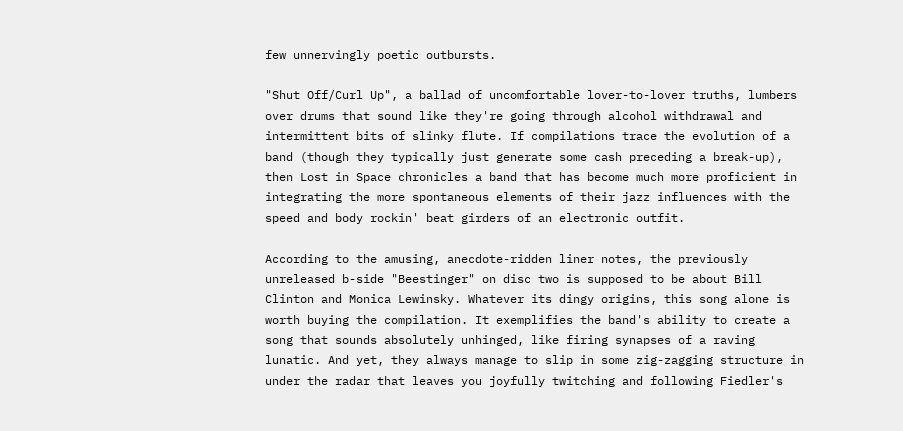few unnervingly poetic outbursts.

"Shut Off/Curl Up", a ballad of uncomfortable lover-to-lover truths, lumbers over drums that sound like they're going through alcohol withdrawal and intermittent bits of slinky flute. If compilations trace the evolution of a band (though they typically just generate some cash preceding a break-up), then Lost in Space chronicles a band that has become much more proficient in integrating the more spontaneous elements of their jazz influences with the speed and body rockin' beat girders of an electronic outfit.

According to the amusing, anecdote-ridden liner notes, the previously unreleased b-side "Beestinger" on disc two is supposed to be about Bill Clinton and Monica Lewinsky. Whatever its dingy origins, this song alone is worth buying the compilation. It exemplifies the band's ability to create a song that sounds absolutely unhinged, like firing synapses of a raving lunatic. And yet, they always manage to slip in some zig-zagging structure in under the radar that leaves you joyfully twitching and following Fiedler's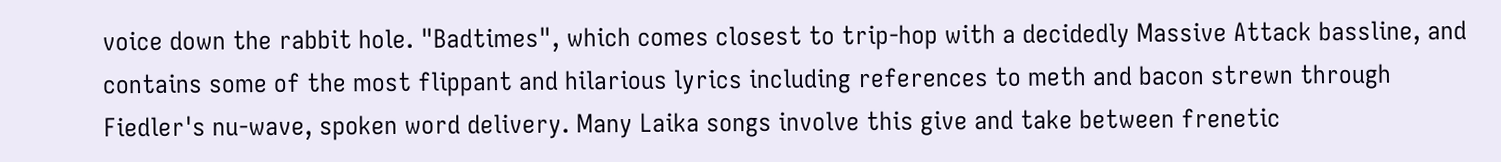voice down the rabbit hole. "Badtimes", which comes closest to trip-hop with a decidedly Massive Attack bassline, and contains some of the most flippant and hilarious lyrics including references to meth and bacon strewn through Fiedler's nu-wave, spoken word delivery. Many Laika songs involve this give and take between frenetic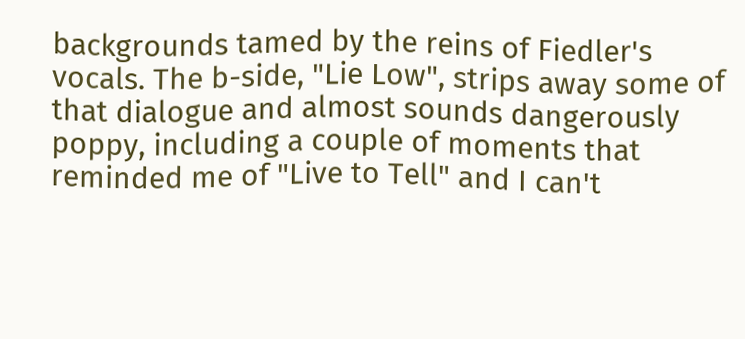backgrounds tamed by the reins of Fiedler's vocals. The b-side, "Lie Low", strips away some of that dialogue and almost sounds dangerously poppy, including a couple of moments that reminded me of "Live to Tell" and I can't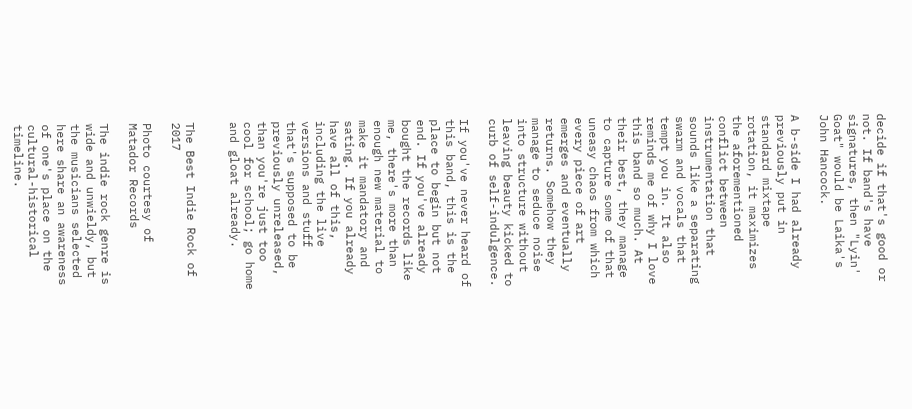decide if that's good or not. If band's have signatures, then "Lyin' Goat" would be Laika's John Hancock.

A b-side I had already previously put in standard mixtape rotation, it maximizes the aforementioned conflict between instrumentation that sounds like a separating swarm and vocals that tempt you in. It also reminds me of why I love this band so much. At their best, they manage to capture some of that uneasy chaos from which every piece of art emerges and eventually returns. Somehow they manage to seduce noise into structure without leaving beauty kicked to curb of self-indulgence.

If you've never heard of this band, this is the place to begin but not end. If you've already bought the records like me, there's more than enough new material to make it mandatory and sating. If you already have all of this, including the live versions and stuff that's supposed to be previously unreleased, than you're just too cool for school; go home and gloat already.


The Best Indie Rock of 2017

Photo courtesy of Matador Records

The indie rock genre is wide and unwieldy, but the musicians selected here share an awareness of one's place on the cultural-historical timeline.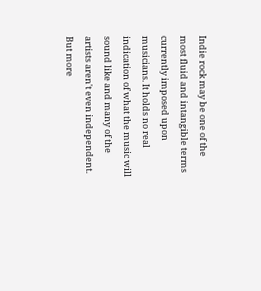Indie rock may be one of the most fluid and intangible terms currently imposed upon musicians. It holds no real indication of what the music will sound like and many of the artists aren't even independent. But more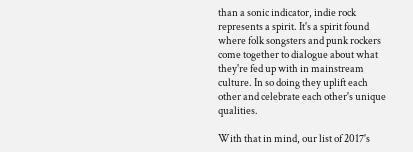than a sonic indicator, indie rock represents a spirit. It's a spirit found where folk songsters and punk rockers come together to dialogue about what they're fed up with in mainstream culture. In so doing they uplift each other and celebrate each other's unique qualities.

With that in mind, our list of 2017's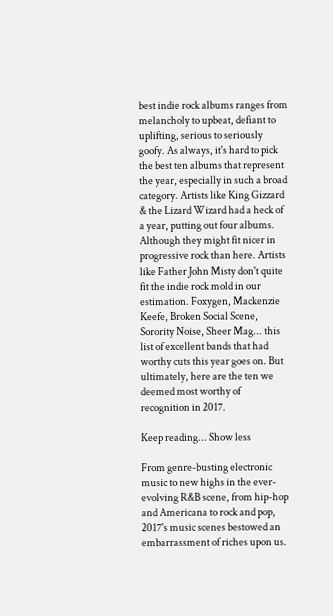best indie rock albums ranges from melancholy to upbeat, defiant to uplifting, serious to seriously goofy. As always, it's hard to pick the best ten albums that represent the year, especially in such a broad category. Artists like King Gizzard & the Lizard Wizard had a heck of a year, putting out four albums. Although they might fit nicer in progressive rock than here. Artists like Father John Misty don't quite fit the indie rock mold in our estimation. Foxygen, Mackenzie Keefe, Broken Social Scene, Sorority Noise, Sheer Mag... this list of excellent bands that had worthy cuts this year goes on. But ultimately, here are the ten we deemed most worthy of recognition in 2017.

Keep reading... Show less

From genre-busting electronic music to new highs in the ever-evolving R&B scene, from hip-hop and Americana to rock and pop, 2017's music scenes bestowed an embarrassment of riches upon us.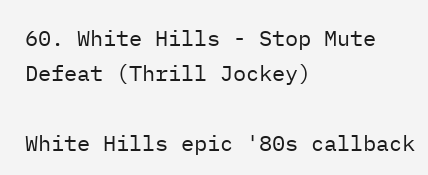60. White Hills - Stop Mute Defeat (Thrill Jockey)

White Hills epic '80s callback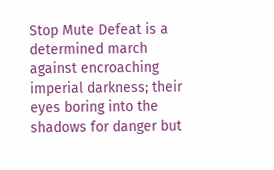Stop Mute Defeat is a determined march against encroaching imperial darkness; their eyes boring into the shadows for danger but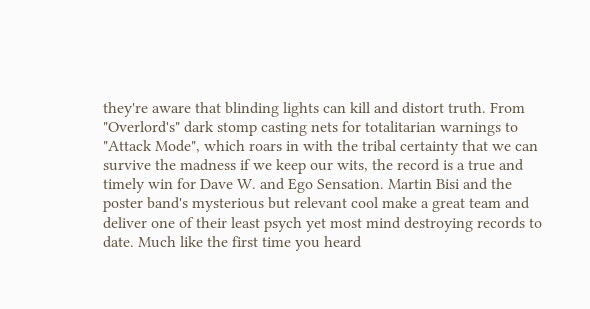they're aware that blinding lights can kill and distort truth. From "Overlord's" dark stomp casting nets for totalitarian warnings to "Attack Mode", which roars in with the tribal certainty that we can survive the madness if we keep our wits, the record is a true and timely win for Dave W. and Ego Sensation. Martin Bisi and the poster band's mysterious but relevant cool make a great team and deliver one of their least psych yet most mind destroying records to date. Much like the first time you heard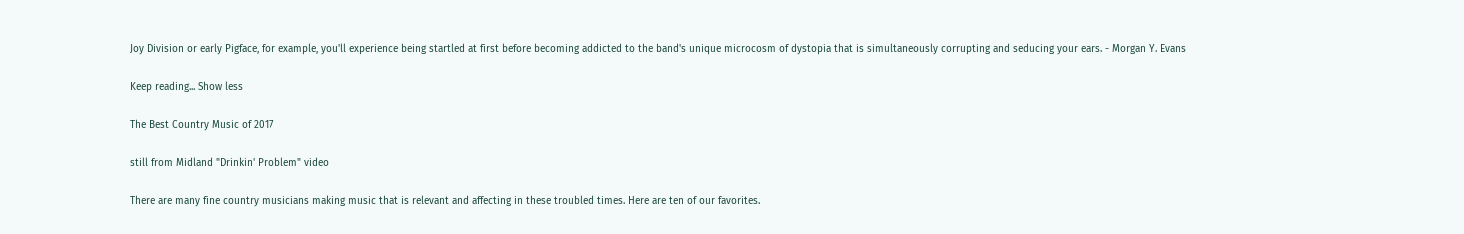Joy Division or early Pigface, for example, you'll experience being startled at first before becoming addicted to the band's unique microcosm of dystopia that is simultaneously corrupting and seducing your ears. - Morgan Y. Evans

Keep reading... Show less

The Best Country Music of 2017

still from Midland "Drinkin' Problem" video

There are many fine country musicians making music that is relevant and affecting in these troubled times. Here are ten of our favorites.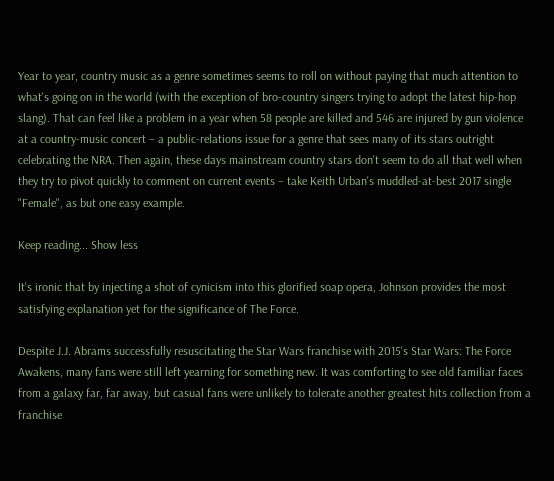Year to year, country music as a genre sometimes seems to roll on without paying that much attention to what's going on in the world (with the exception of bro-country singers trying to adopt the latest hip-hop slang). That can feel like a problem in a year when 58 people are killed and 546 are injured by gun violence at a country-music concert – a public-relations issue for a genre that sees many of its stars outright celebrating the NRA. Then again, these days mainstream country stars don't seem to do all that well when they try to pivot quickly to comment on current events – take Keith Urban's muddled-at-best 2017 single "Female", as but one easy example.

Keep reading... Show less

It's ironic that by injecting a shot of cynicism into this glorified soap opera, Johnson provides the most satisfying explanation yet for the significance of The Force.

Despite J.J. Abrams successfully resuscitating the Star Wars franchise with 2015's Star Wars: The Force Awakens, many fans were still left yearning for something new. It was comforting to see old familiar faces from a galaxy far, far away, but casual fans were unlikely to tolerate another greatest hits collection from a franchise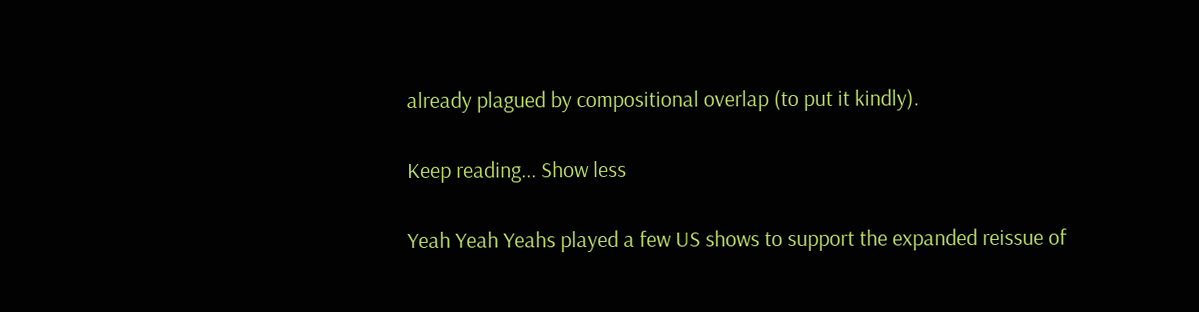already plagued by compositional overlap (to put it kindly).

Keep reading... Show less

Yeah Yeah Yeahs played a few US shows to support the expanded reissue of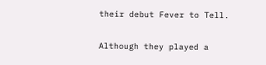their debut Fever to Tell.

Although they played a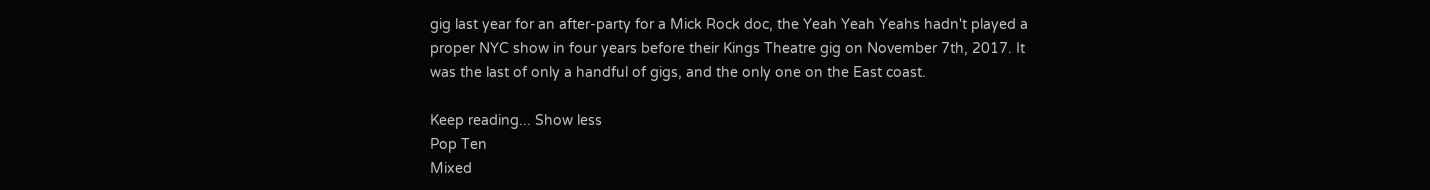gig last year for an after-party for a Mick Rock doc, the Yeah Yeah Yeahs hadn't played a proper NYC show in four years before their Kings Theatre gig on November 7th, 2017. It was the last of only a handful of gigs, and the only one on the East coast.

Keep reading... Show less
Pop Ten
Mixed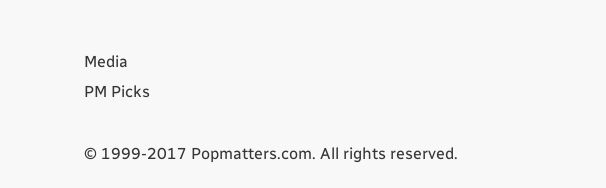Media
PM Picks

© 1999-2017 Popmatters.com. All rights reserved.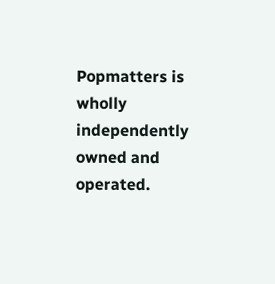Popmatters is wholly independently owned and operated.